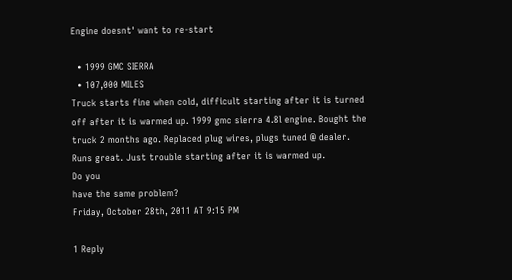Engine doesnt' want to re-start

  • 1999 GMC SIERRA
  • 107,000 MILES
Truck starts fine when cold, difficult starting after it is turned off after it is warmed up. 1999 gmc sierra 4.8l engine. Bought the truck 2 months ago. Replaced plug wires, plugs tuned @ dealer. Runs great. Just trouble starting after it is warmed up.
Do you
have the same problem?
Friday, October 28th, 2011 AT 9:15 PM

1 Reply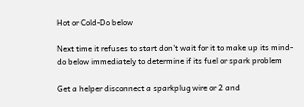Hot or Cold-Do below

Next time it refuses to start don't wait for it to make up its mind-do below immediately to determine if its fuel or spark problem

Get a helper disconnect a sparkplug wire or 2 and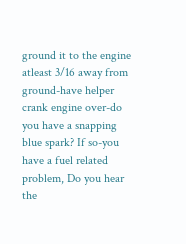ground it to the engine atleast 3/16 away from ground-have helper crank engine over-do you have a snapping blue spark? If so-you have a fuel related problem, Do you hear the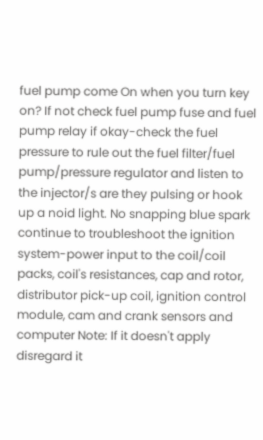fuel pump come On when you turn key on? If not check fuel pump fuse and fuel pump relay if okay-check the fuel pressure to rule out the fuel filter/fuel pump/pressure regulator and listen to the injector/s are they pulsing or hook up a noid light. No snapping blue spark continue to troubleshoot the ignition system-power input to the coil/coil packs, coil's resistances, cap and rotor, distributor pick-up coil, ignition control module, cam and crank sensors and computer Note: If it doesn't apply disregard it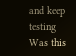and keep testing
Was this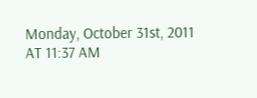Monday, October 31st, 2011 AT 11:37 AM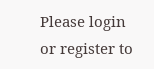Please login or register to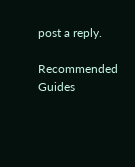post a reply.

Recommended Guides